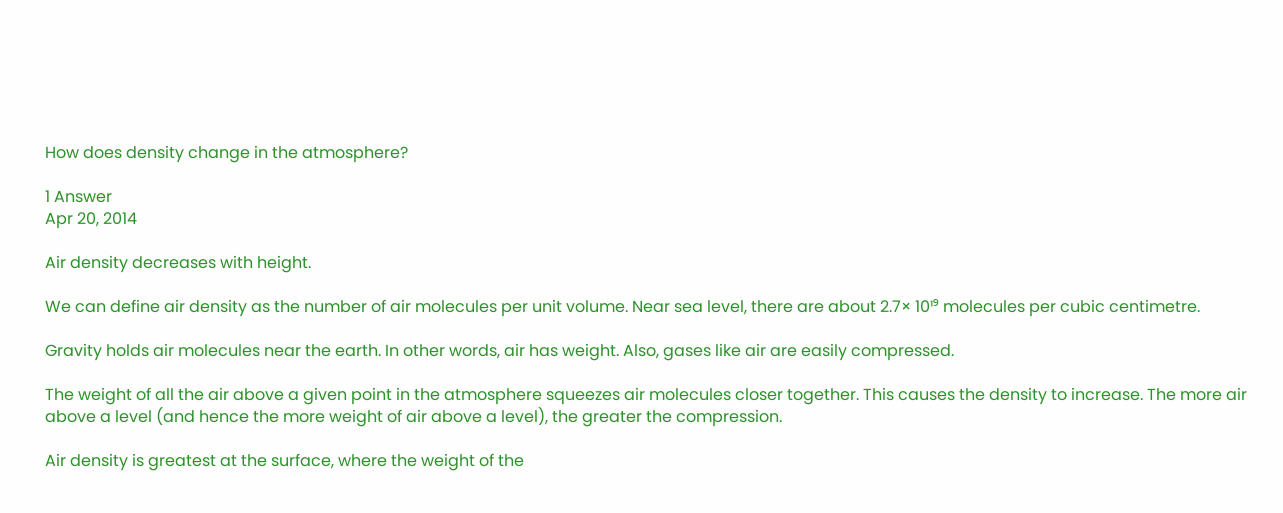How does density change in the atmosphere?

1 Answer
Apr 20, 2014

Air density decreases with height.

We can define air density as the number of air molecules per unit volume. Near sea level, there are about 2.7× 10¹⁹ molecules per cubic centimetre.

Gravity holds air molecules near the earth. In other words, air has weight. Also, gases like air are easily compressed.

The weight of all the air above a given point in the atmosphere squeezes air molecules closer together. This causes the density to increase. The more air above a level (and hence the more weight of air above a level), the greater the compression.

Air density is greatest at the surface, where the weight of the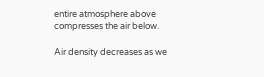entire atmosphere above compresses the air below.

Air density decreases as we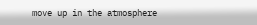move up in the atmosphere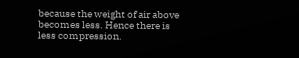because the weight of air above becomes less. Hence there is less compression.